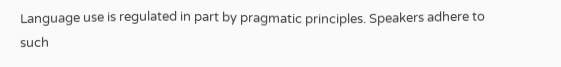Language use is regulated in part by pragmatic principles. Speakers adhere to such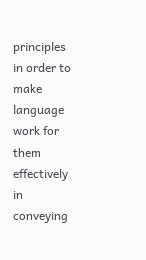principles in order to make language work for them effectively in conveying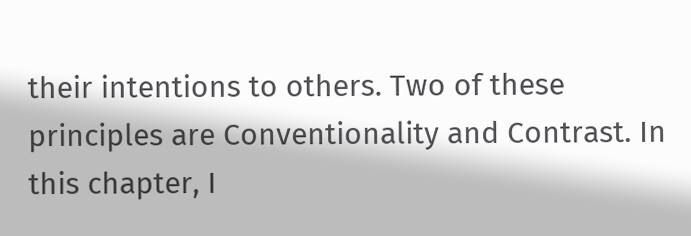their intentions to others. Two of these principles are Conventionality and Contrast. In this chapter, I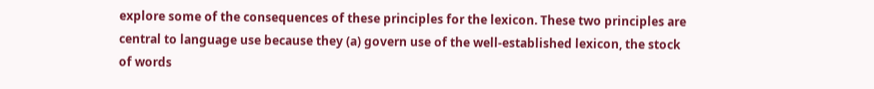explore some of the consequences of these principles for the lexicon. These two principles are central to language use because they (a) govern use of the well-established lexicon, the stock of words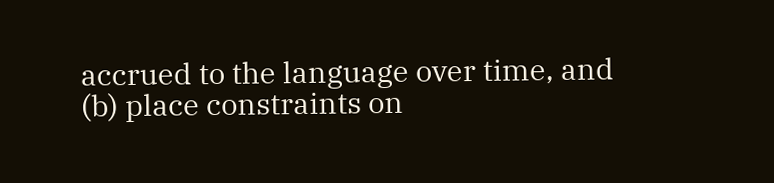accrued to the language over time, and (b) place constraints on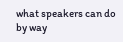what speakers can do by way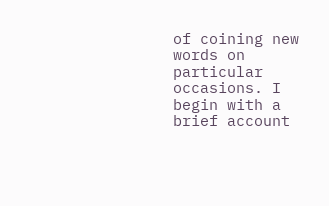of coining new words on particular occasions. I begin with a brief account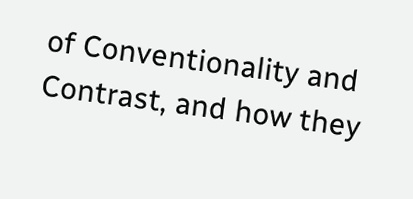of Conventionality and Contrast, and how they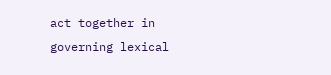act together in governing lexical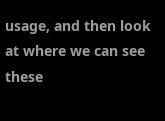usage, and then look at where we can see these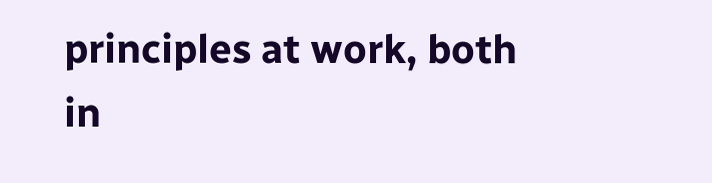principles at work, both in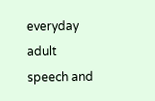everyday adult speech and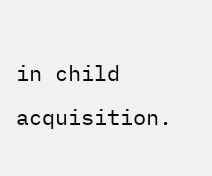in child acquisition.